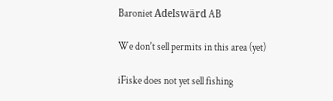Baroniet Adelswärd AB

We don't sell permits in this area (yet)

iFiske does not yet sell fishing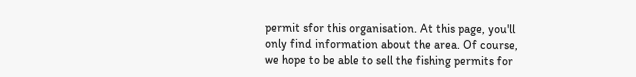permit sfor this organisation. At this page, you'll only find information about the area. Of course, we hope to be able to sell the fishing permits for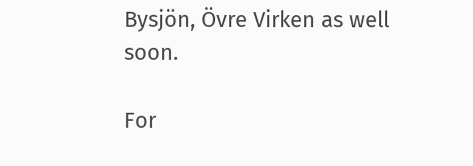Bysjön, Övre Virken as well soon.

For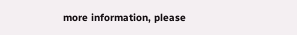more information, please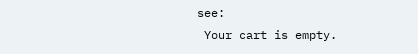see:
 Your cart is empty.